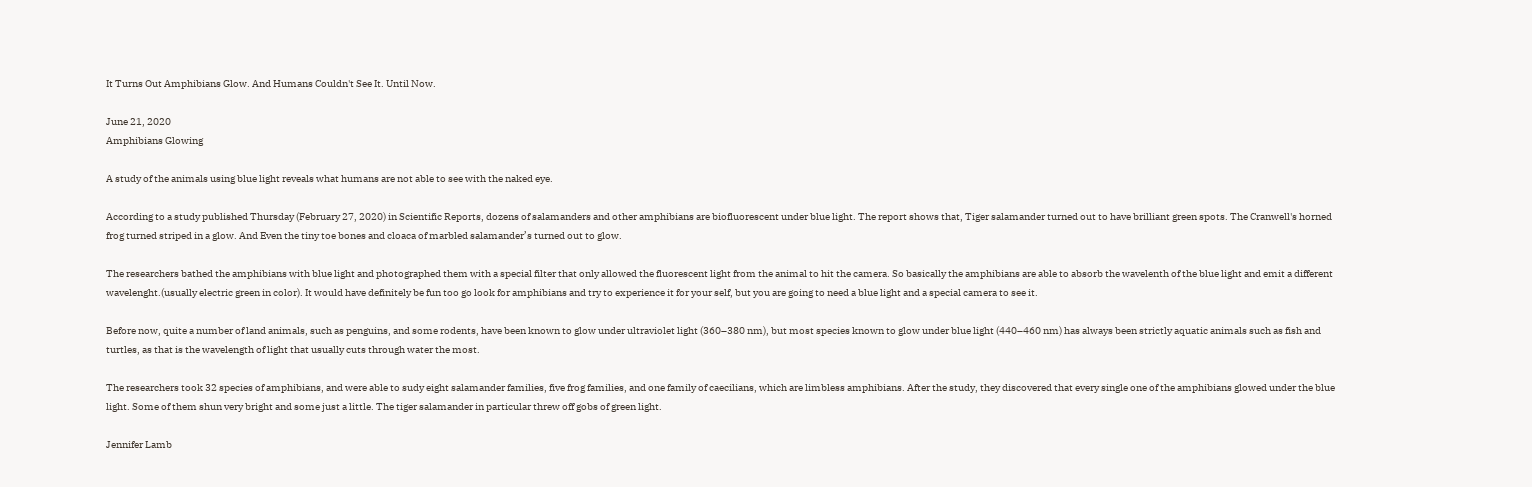It Turns Out Amphibians Glow. And Humans Couldn't See It. Until Now.

June 21, 2020
Amphibians Glowing

A study of the animals using blue light reveals what humans are not able to see with the naked eye.

According to a study published Thursday (February 27, 2020) in Scientific Reports, dozens of salamanders and other amphibians are biofluorescent under blue light. The report shows that, Tiger salamander turned out to have brilliant green spots. The Cranwell's horned frog turned striped in a glow. And Even the tiny toe bones and cloaca of marbled salamander’s turned out to glow.

The researchers bathed the amphibians with blue light and photographed them with a special filter that only allowed the fluorescent light from the animal to hit the camera. So basically the amphibians are able to absorb the wavelenth of the blue light and emit a different wavelenght.(usually electric green in color). It would have definitely be fun too go look for amphibians and try to experience it for your self, but you are going to need a blue light and a special camera to see it.

Before now, quite a number of land animals, such as penguins, and some rodents, have been known to glow under ultraviolet light (360–380 nm), but most species known to glow under blue light (440–460 nm) has always been strictly aquatic animals such as fish and turtles, as that is the wavelength of light that usually cuts through water the most.

The researchers took 32 species of amphibians, and were able to sudy eight salamander families, five frog families, and one family of caecilians, which are limbless amphibians. After the study, they discovered that every single one of the amphibians glowed under the blue light. Some of them shun very bright and some just a little. The tiger salamander in particular threw off gobs of green light.

Jennifer Lamb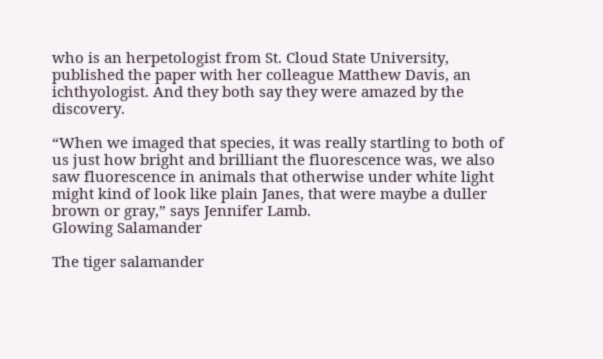who is an herpetologist from St. Cloud State University, published the paper with her colleague Matthew Davis, an ichthyologist. And they both say they were amazed by the discovery.

“When we imaged that species, it was really startling to both of us just how bright and brilliant the fluorescence was, we also saw fluorescence in animals that otherwise under white light might kind of look like plain Janes, that were maybe a duller brown or gray,” says Jennifer Lamb.
Glowing Salamander

The tiger salamander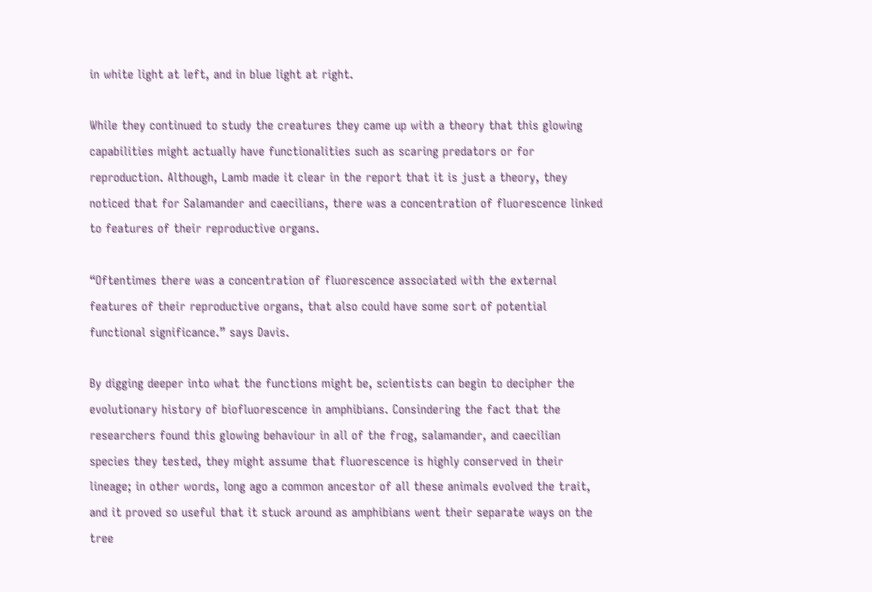in white light at left, and in blue light at right.

While they continued to study the creatures they came up with a theory that this glowing capabilities might actually have functionalities such as scaring predators or for reproduction. Although, Lamb made it clear in the report that it is just a theory, they noticed that for Salamander and caecilians, there was a concentration of fluorescence linked to features of their reproductive organs.

“Oftentimes there was a concentration of fluorescence associated with the external features of their reproductive organs, that also could have some sort of potential functional significance.” says Davis.

By digging deeper into what the functions might be, scientists can begin to decipher the evolutionary history of biofluorescence in amphibians. Consindering the fact that the researchers found this glowing behaviour in all of the frog, salamander, and caecilian species they tested, they might assume that fluorescence is highly conserved in their lineage; in other words, long ago a common ancestor of all these animals evolved the trait, and it proved so useful that it stuck around as amphibians went their separate ways on the tree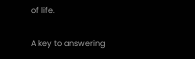of life.

A key to answering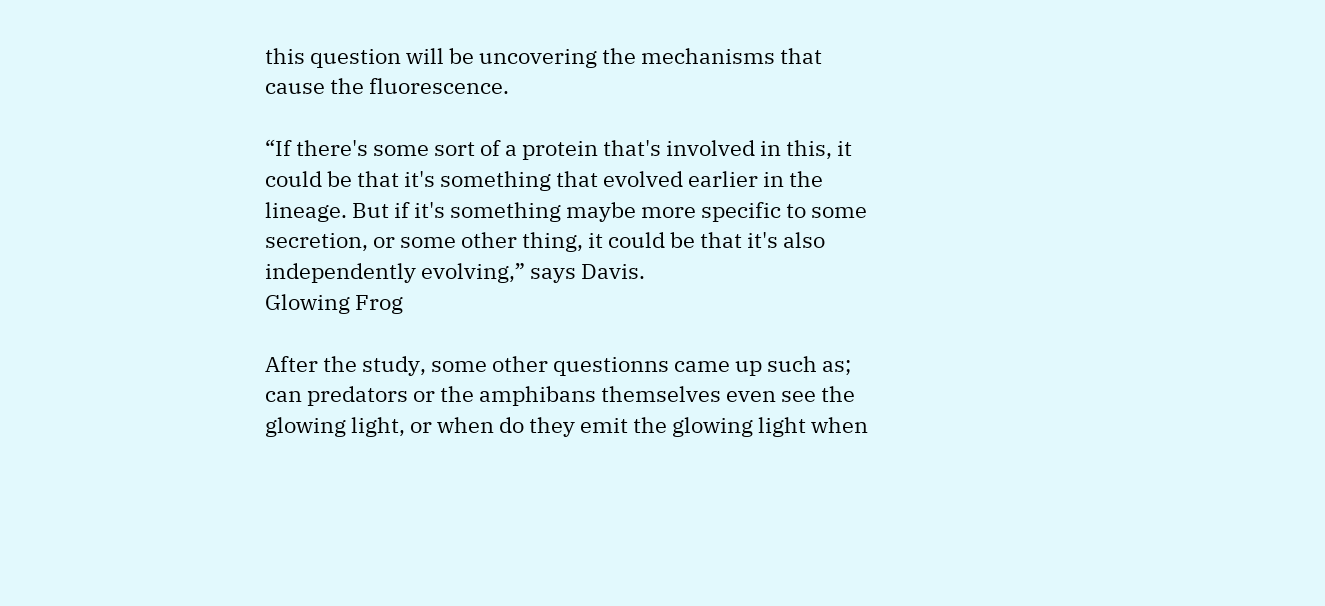this question will be uncovering the mechanisms that cause the fluorescence.

“If there's some sort of a protein that's involved in this, it could be that it's something that evolved earlier in the lineage. But if it's something maybe more specific to some secretion, or some other thing, it could be that it's also independently evolving,” says Davis.
Glowing Frog

After the study, some other questionns came up such as; can predators or the amphibans themselves even see the glowing light, or when do they emit the glowing light when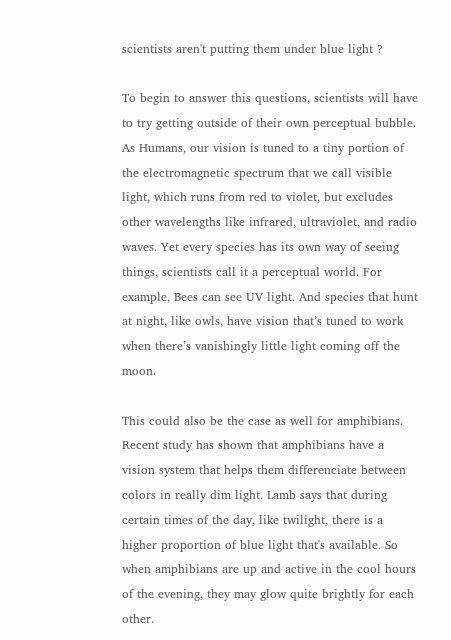scientists aren't putting them under blue light ?

To begin to answer this questions, scientists will have to try getting outside of their own perceptual bubble. As Humans, our vision is tuned to a tiny portion of the electromagnetic spectrum that we call visible light, which runs from red to violet, but excludes other wavelengths like infrared, ultraviolet, and radio waves. Yet every species has its own way of seeing things, scientists call it a perceptual world. For example, Bees can see UV light. And species that hunt at night, like owls, have vision that’s tuned to work when there’s vanishingly little light coming off the moon.

This could also be the case as well for amphibians. Recent study has shown that amphibians have a vision system that helps them differenciate between colors in really dim light. Lamb says that during certain times of the day, like twilight, there is a higher proportion of blue light that's available. So when amphibians are up and active in the cool hours of the evening, they may glow quite brightly for each other.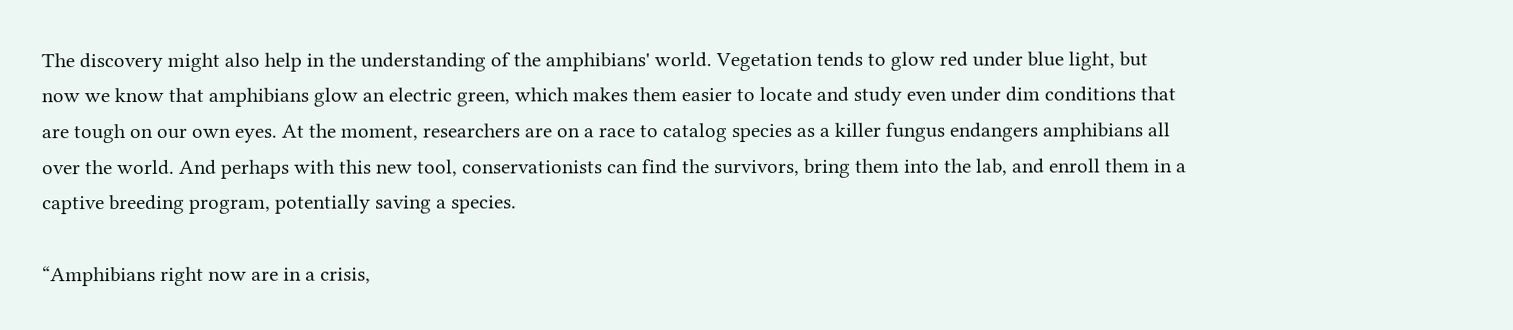The discovery might also help in the understanding of the amphibians' world. Vegetation tends to glow red under blue light, but now we know that amphibians glow an electric green, which makes them easier to locate and study even under dim conditions that are tough on our own eyes. At the moment, researchers are on a race to catalog species as a killer fungus endangers amphibians all over the world. And perhaps with this new tool, conservationists can find the survivors, bring them into the lab, and enroll them in a captive breeding program, potentially saving a species.

“Amphibians right now are in a crisis,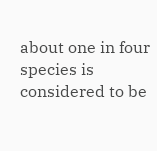about one in four species is considered to be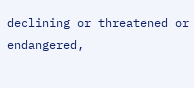declining or threatened or endangered,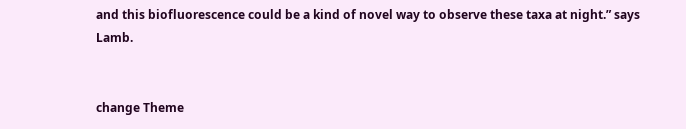and this biofluorescence could be a kind of novel way to observe these taxa at night.” says Lamb.


change Theme